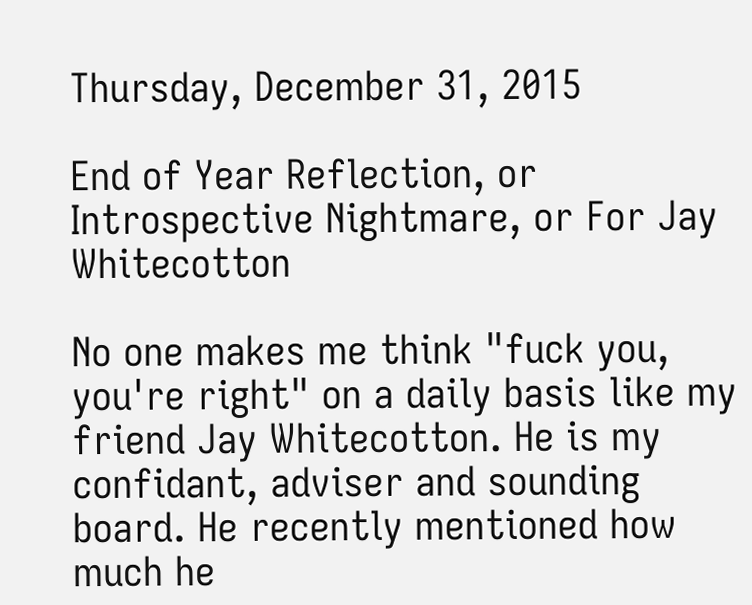Thursday, December 31, 2015

End of Year Reflection, or Introspective Nightmare, or For Jay Whitecotton

No one makes me think "fuck you, you're right" on a daily basis like my friend Jay Whitecotton. He is my confidant, adviser and sounding board. He recently mentioned how much he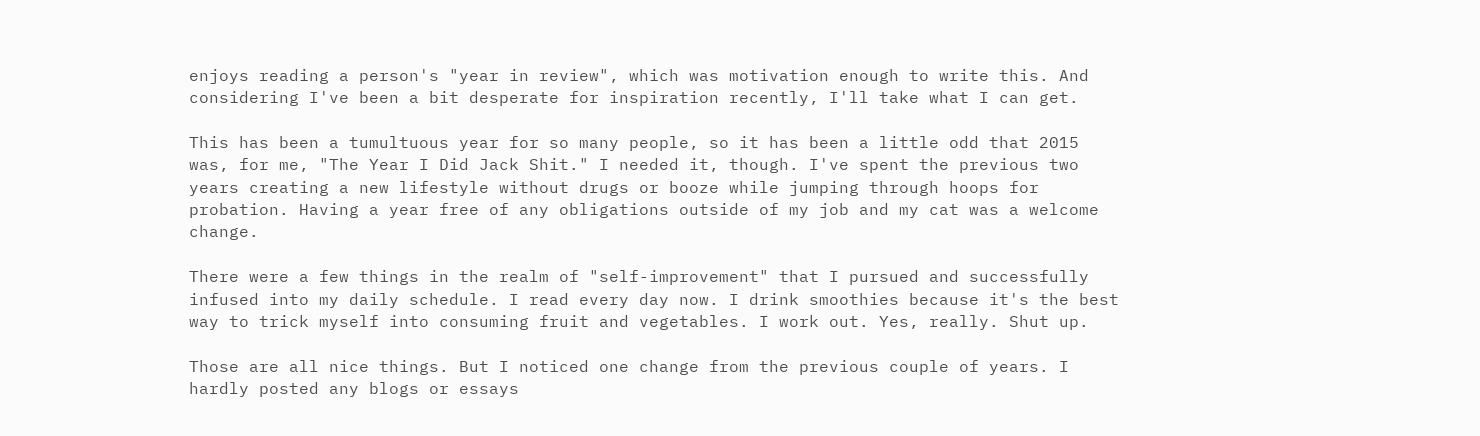enjoys reading a person's "year in review", which was motivation enough to write this. And considering I've been a bit desperate for inspiration recently, I'll take what I can get.

This has been a tumultuous year for so many people, so it has been a little odd that 2015 was, for me, "The Year I Did Jack Shit." I needed it, though. I've spent the previous two years creating a new lifestyle without drugs or booze while jumping through hoops for probation. Having a year free of any obligations outside of my job and my cat was a welcome change.

There were a few things in the realm of "self-improvement" that I pursued and successfully infused into my daily schedule. I read every day now. I drink smoothies because it's the best way to trick myself into consuming fruit and vegetables. I work out. Yes, really. Shut up.

Those are all nice things. But I noticed one change from the previous couple of years. I hardly posted any blogs or essays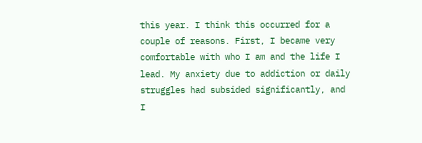this year. I think this occurred for a couple of reasons. First, I became very comfortable with who I am and the life I lead. My anxiety due to addiction or daily struggles had subsided significantly, and I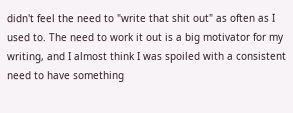didn't feel the need to "write that shit out" as often as I used to. The need to work it out is a big motivator for my writing, and I almost think I was spoiled with a consistent need to have something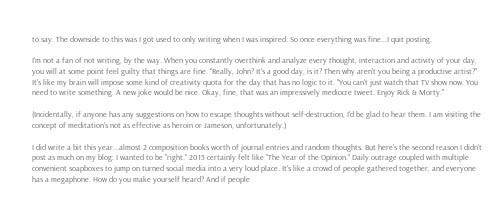to say. The downside to this was I got used to only writing when I was inspired. So once everything was fine...I quit posting.

I'm not a fan of not writing, by the way. When you constantly overthink and analyze every thought, interaction and activity of your day, you will at some point feel guilty that things are fine. "Really, John? It's a good day, is it? Then why aren't you being a productive artist?" It's like my brain will impose some kind of creativity quota for the day that has no logic to it. "You can't just watch that TV show now. You need to write something. A new joke would be nice. Okay, fine, that was an impressively mediocre tweet. Enjoy Rick & Morty."

(Incidentally, if anyone has any suggestions on how to escape thoughts without self-destruction, I'd be glad to hear them. I am visiting the concept of meditation's not as effective as heroin or Jameson, unfortunately.)

I did write a bit this year...almost 2 composition books worth of journal entries and random thoughts. But here's the second reason I didn't post as much on my blog: I wanted to be "right." 2015 certainly felt like "The Year of the Opinion." Daily outrage coupled with multiple convenient soapboxes to jump on turned social media into a very loud place. It's like a crowd of people gathered together, and everyone has a megaphone. How do you make yourself heard? And if people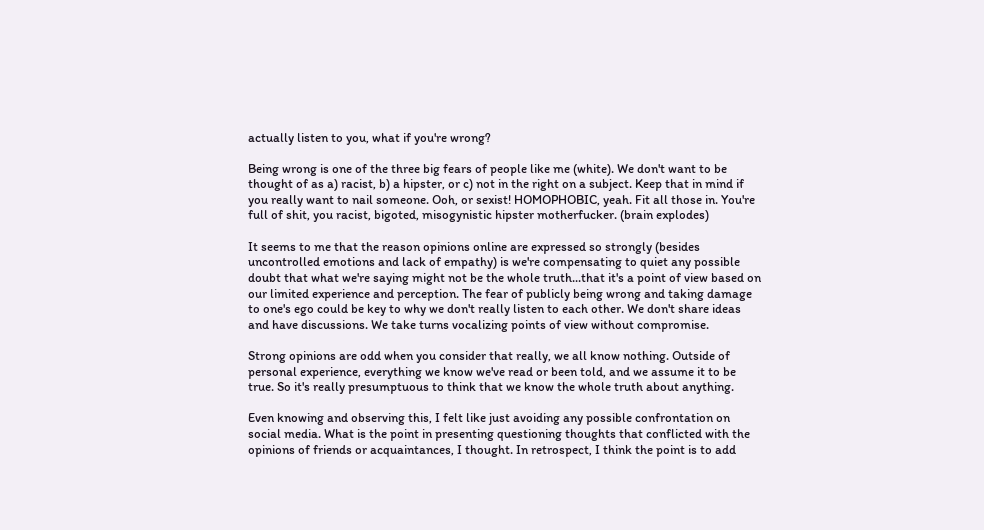actually listen to you, what if you're wrong?

Being wrong is one of the three big fears of people like me (white). We don't want to be thought of as a) racist, b) a hipster, or c) not in the right on a subject. Keep that in mind if you really want to nail someone. Ooh, or sexist! HOMOPHOBIC, yeah. Fit all those in. You're full of shit, you racist, bigoted, misogynistic hipster motherfucker. (brain explodes)

It seems to me that the reason opinions online are expressed so strongly (besides uncontrolled emotions and lack of empathy) is we're compensating to quiet any possible doubt that what we're saying might not be the whole truth...that it's a point of view based on our limited experience and perception. The fear of publicly being wrong and taking damage to one's ego could be key to why we don't really listen to each other. We don't share ideas and have discussions. We take turns vocalizing points of view without compromise.

Strong opinions are odd when you consider that really, we all know nothing. Outside of personal experience, everything we know we've read or been told, and we assume it to be true. So it's really presumptuous to think that we know the whole truth about anything.

Even knowing and observing this, I felt like just avoiding any possible confrontation on social media. What is the point in presenting questioning thoughts that conflicted with the opinions of friends or acquaintances, I thought. In retrospect, I think the point is to add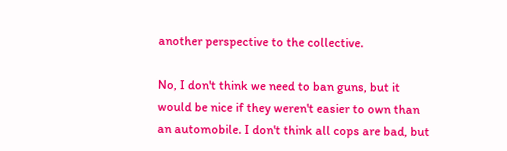another perspective to the collective.

No, I don't think we need to ban guns, but it would be nice if they weren't easier to own than an automobile. I don't think all cops are bad, but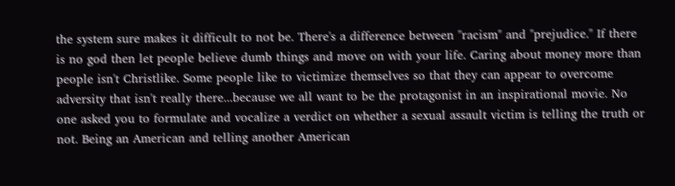the system sure makes it difficult to not be. There's a difference between "racism" and "prejudice." If there is no god then let people believe dumb things and move on with your life. Caring about money more than people isn't Christlike. Some people like to victimize themselves so that they can appear to overcome adversity that isn't really there...because we all want to be the protagonist in an inspirational movie. No one asked you to formulate and vocalize a verdict on whether a sexual assault victim is telling the truth or not. Being an American and telling another American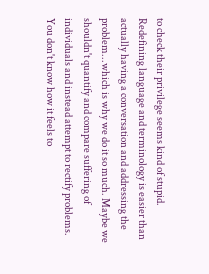to check their privilege seems kind of stupid. Redefining language and terminology is easier than actually having a conversation and addressing the problem...which is why we do it so much. Maybe we shouldn't quantify and compare suffering of individuals and instead attempt to rectify problems. You don't know how it feels to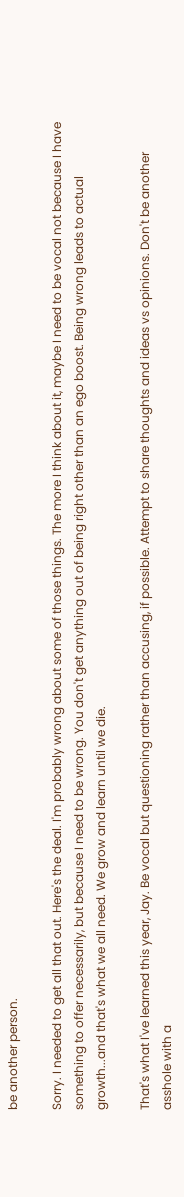be another person.

Sorry. I needed to get all that out. Here's the deal. I'm probably wrong about some of those things. The more I think about it, maybe I need to be vocal not because I have something to offer necessarily, but because I need to be wrong. You don't get anything out of being right other than an ego boost. Being wrong leads to actual growth...and that's what we all need. We grow and learn until we die.

That's what I've learned this year, Jay. Be vocal but questioning rather than accusing, if possible. Attempt to share thoughts and ideas vs opinions. Don't be another asshole with a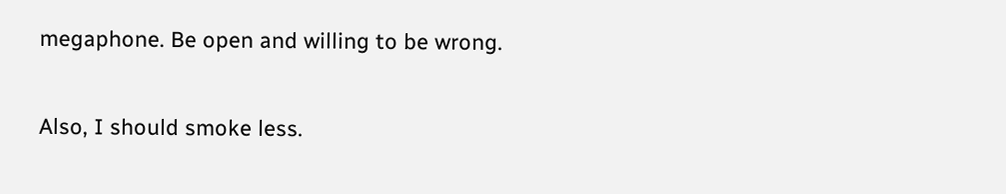megaphone. Be open and willing to be wrong.

Also, I should smoke less.